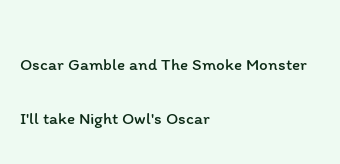Oscar Gamble and The Smoke Monster

I'll take Night Owl's Oscar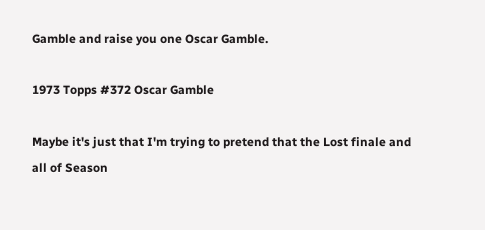Gamble and raise you one Oscar Gamble.

1973 Topps #372 Oscar Gamble

Maybe it's just that I'm trying to pretend that the Lost finale and all of Season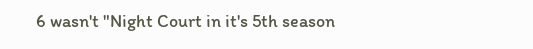6 wasn't "Night Court in it's 5th season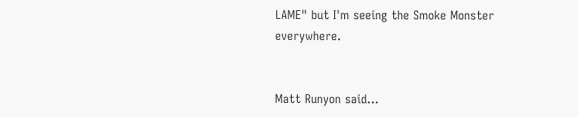LAME" but I'm seeing the Smoke Monster everywhere.


Matt Runyon said…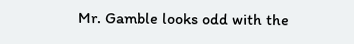Mr. Gamble looks odd with the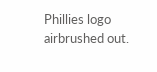Phillies logo airbrushed out.